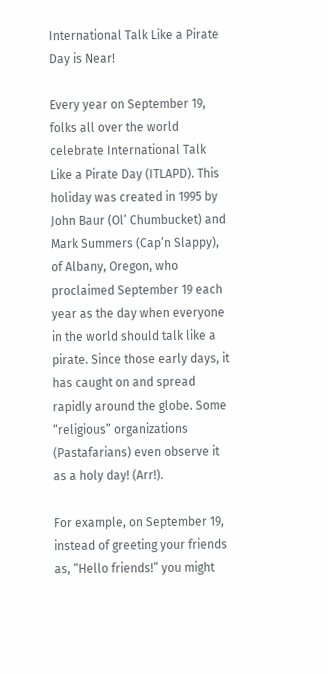International Talk Like a Pirate Day is Near!

Every year on September 19, folks all over the world celebrate International Talk Like a Pirate Day (ITLAPD). This holiday was created in 1995 by John Baur (Ol’ Chumbucket) and Mark Summers (Cap’n Slappy), of Albany, Oregon, who proclaimed September 19 each year as the day when everyone in the world should talk like a pirate. Since those early days, it has caught on and spread rapidly around the globe. Some “religious” organizations (Pastafarians) even observe it as a holy day! (Arr!).

For example, on September 19, instead of greeting your friends as, “Hello friends!” you might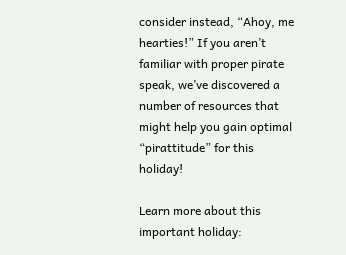consider instead, “Ahoy, me hearties!” If you aren’t familiar with proper pirate speak, we’ve discovered a number of resources that might help you gain optimal “pirattitude” for this holiday!

Learn more about this important holiday: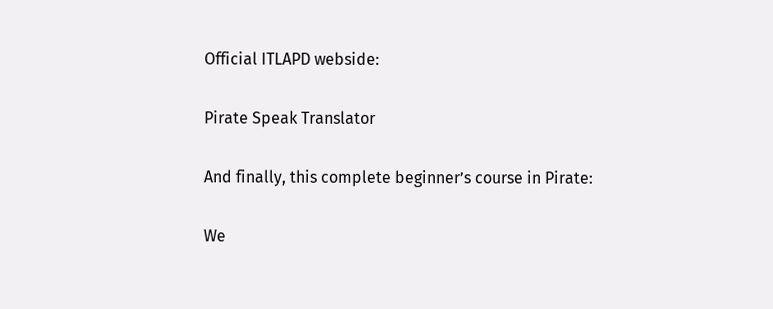Official ITLAPD webside:

Pirate Speak Translator

And finally, this complete beginner’s course in Pirate:

We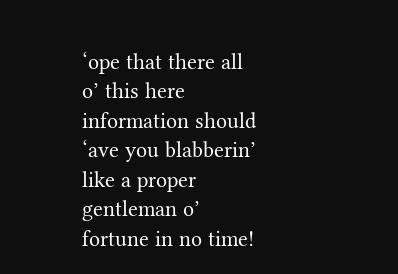‘ope that there all o’ this here information should ‘ave you blabberin’ like a proper gentleman o’ fortune in no time!